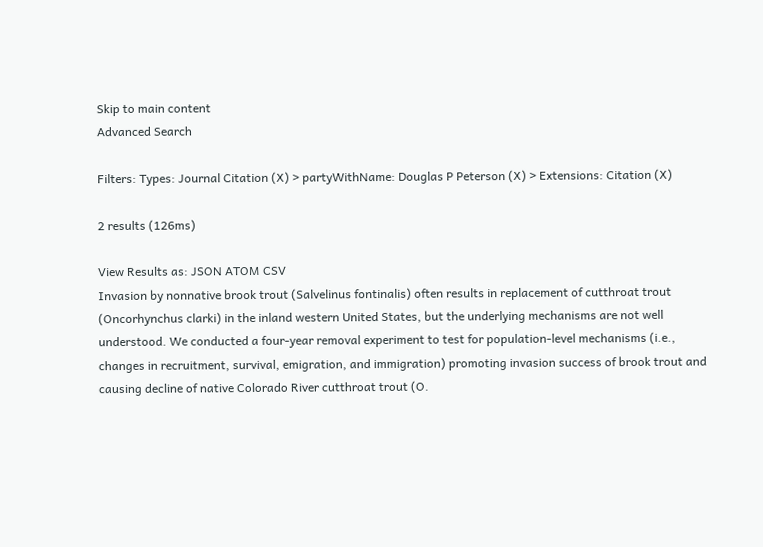Skip to main content
Advanced Search

Filters: Types: Journal Citation (X) > partyWithName: Douglas P Peterson (X) > Extensions: Citation (X)

2 results (126ms)

View Results as: JSON ATOM CSV
Invasion by nonnative brook trout (Salvelinus fontinalis) often results in replacement of cutthroat trout (Oncorhynchus clarki) in the inland western United States, but the underlying mechanisms are not well understood. We conducted a four-year removal experiment to test for population-level mechanisms (i.e., changes in recruitment, survival, emigration, and immigration) promoting invasion success of brook trout and causing decline of native Colorado River cutthroat trout (O.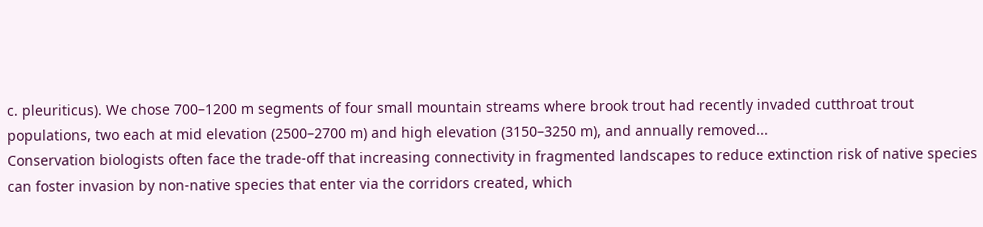c. pleuriticus). We chose 700–1200 m segments of four small mountain streams where brook trout had recently invaded cutthroat trout populations, two each at mid elevation (2500–2700 m) and high elevation (3150–3250 m), and annually removed...
Conservation biologists often face the trade-off that increasing connectivity in fragmented landscapes to reduce extinction risk of native species can foster invasion by non-native species that enter via the corridors created, which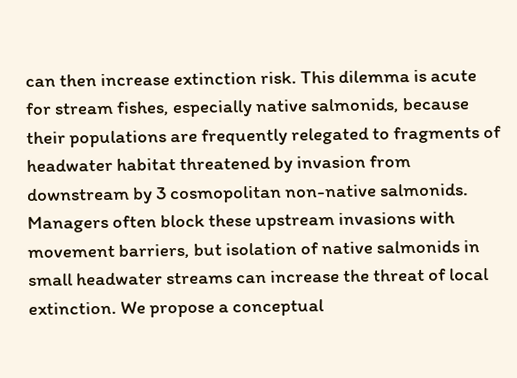can then increase extinction risk. This dilemma is acute for stream fishes, especially native salmonids, because their populations are frequently relegated to fragments of headwater habitat threatened by invasion from downstream by 3 cosmopolitan non-native salmonids. Managers often block these upstream invasions with movement barriers, but isolation of native salmonids in small headwater streams can increase the threat of local extinction. We propose a conceptual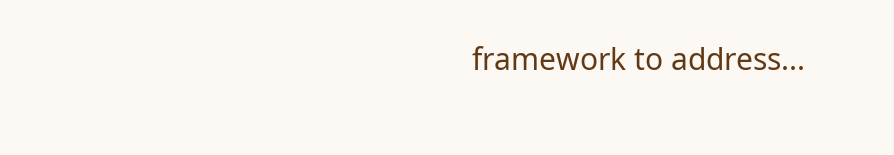framework to address...